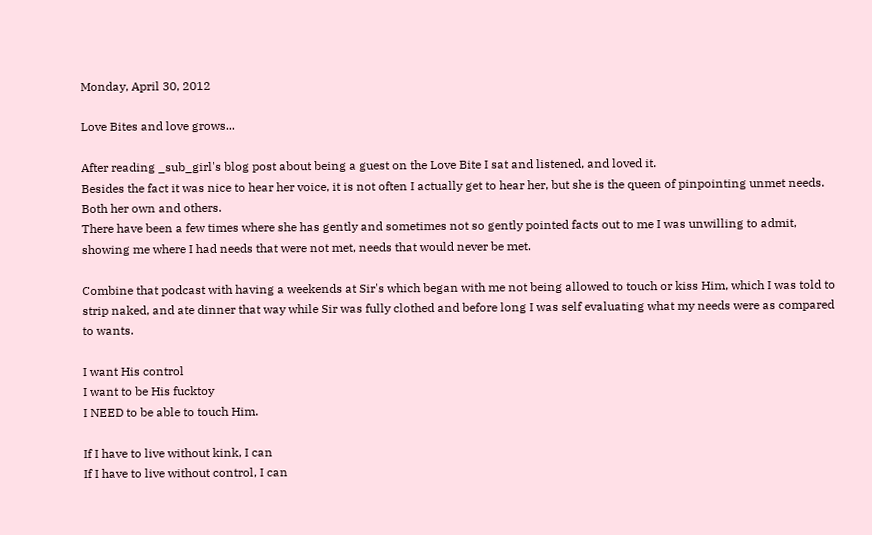Monday, April 30, 2012

Love Bites and love grows...

After reading _sub_girl's blog post about being a guest on the Love Bite I sat and listened, and loved it.
Besides the fact it was nice to hear her voice, it is not often I actually get to hear her, but she is the queen of pinpointing unmet needs. Both her own and others.
There have been a few times where she has gently and sometimes not so gently pointed facts out to me I was unwilling to admit, showing me where I had needs that were not met, needs that would never be met.

Combine that podcast with having a weekends at Sir's which began with me not being allowed to touch or kiss Him, which I was told to strip naked, and ate dinner that way while Sir was fully clothed and before long I was self evaluating what my needs were as compared to wants.

I want His control
I want to be His fucktoy
I NEED to be able to touch Him.

If I have to live without kink, I can
If I have to live without control, I can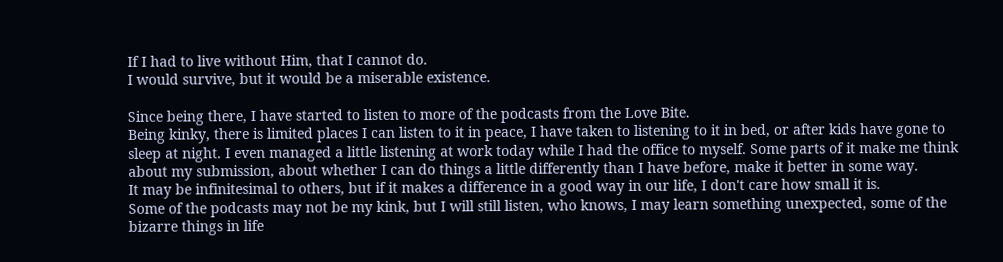If I had to live without Him, that I cannot do.
I would survive, but it would be a miserable existence.

Since being there, I have started to listen to more of the podcasts from the Love Bite.
Being kinky, there is limited places I can listen to it in peace, I have taken to listening to it in bed, or after kids have gone to sleep at night. I even managed a little listening at work today while I had the office to myself. Some parts of it make me think about my submission, about whether I can do things a little differently than I have before, make it better in some way.
It may be infinitesimal to others, but if it makes a difference in a good way in our life, I don't care how small it is.
Some of the podcasts may not be my kink, but I will still listen, who knows, I may learn something unexpected, some of the bizarre things in life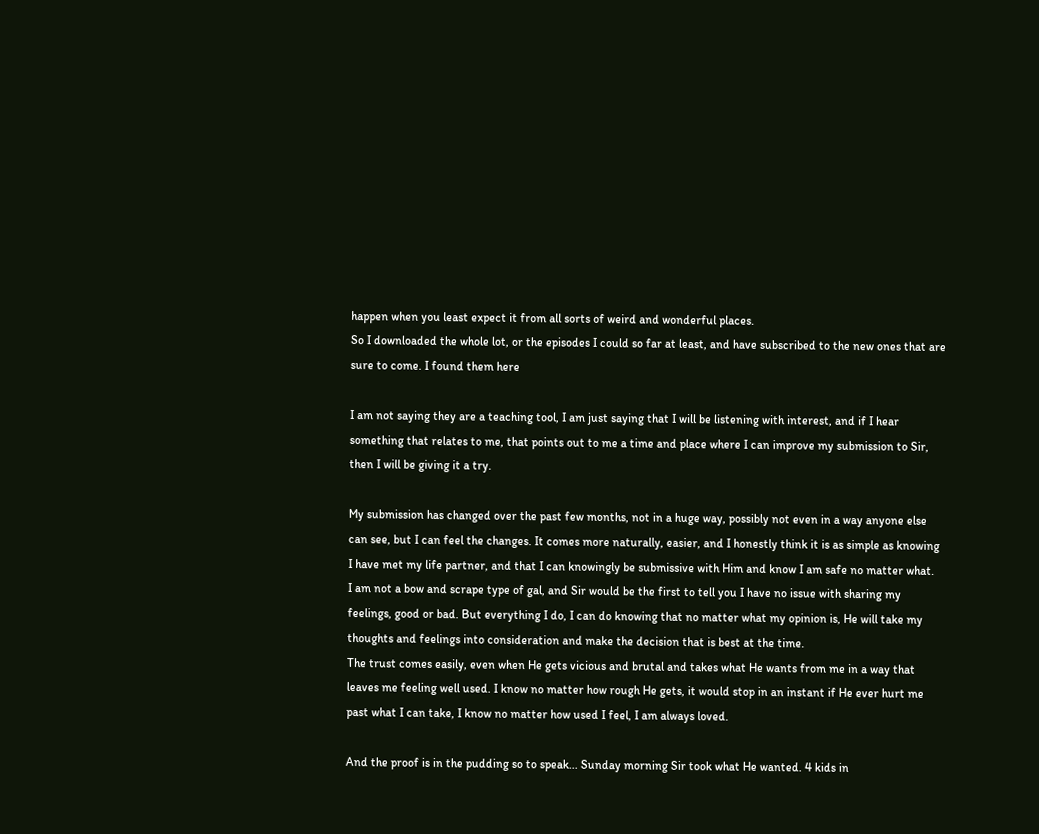happen when you least expect it from all sorts of weird and wonderful places.
So I downloaded the whole lot, or the episodes I could so far at least, and have subscribed to the new ones that are sure to come. I found them here

I am not saying they are a teaching tool, I am just saying that I will be listening with interest, and if I hear something that relates to me, that points out to me a time and place where I can improve my submission to Sir, then I will be giving it a try.

My submission has changed over the past few months, not in a huge way, possibly not even in a way anyone else can see, but I can feel the changes. It comes more naturally, easier, and I honestly think it is as simple as knowing I have met my life partner, and that I can knowingly be submissive with Him and know I am safe no matter what.
I am not a bow and scrape type of gal, and Sir would be the first to tell you I have no issue with sharing my feelings, good or bad. But everything I do, I can do knowing that no matter what my opinion is, He will take my thoughts and feelings into consideration and make the decision that is best at the time.
The trust comes easily, even when He gets vicious and brutal and takes what He wants from me in a way that leaves me feeling well used. I know no matter how rough He gets, it would stop in an instant if He ever hurt me past what I can take, I know no matter how used I feel, I am always loved.

And the proof is in the pudding so to speak... Sunday morning Sir took what He wanted. 4 kids in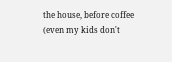the house, before coffee (even my kids don't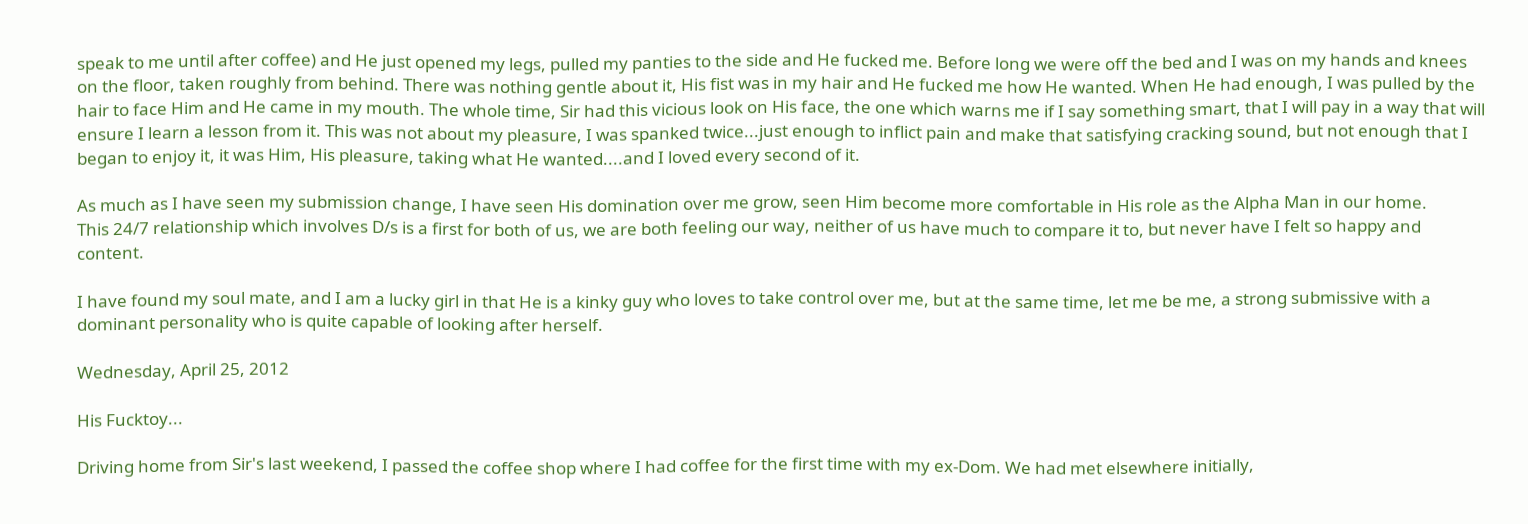speak to me until after coffee) and He just opened my legs, pulled my panties to the side and He fucked me. Before long we were off the bed and I was on my hands and knees on the floor, taken roughly from behind. There was nothing gentle about it, His fist was in my hair and He fucked me how He wanted. When He had enough, I was pulled by the hair to face Him and He came in my mouth. The whole time, Sir had this vicious look on His face, the one which warns me if I say something smart, that I will pay in a way that will ensure I learn a lesson from it. This was not about my pleasure, I was spanked twice...just enough to inflict pain and make that satisfying cracking sound, but not enough that I began to enjoy it, it was Him, His pleasure, taking what He wanted....and I loved every second of it.

As much as I have seen my submission change, I have seen His domination over me grow, seen Him become more comfortable in His role as the Alpha Man in our home.
This 24/7 relationship which involves D/s is a first for both of us, we are both feeling our way, neither of us have much to compare it to, but never have I felt so happy and content.

I have found my soul mate, and I am a lucky girl in that He is a kinky guy who loves to take control over me, but at the same time, let me be me, a strong submissive with a dominant personality who is quite capable of looking after herself.

Wednesday, April 25, 2012

His Fucktoy...

Driving home from Sir's last weekend, I passed the coffee shop where I had coffee for the first time with my ex-Dom. We had met elsewhere initially,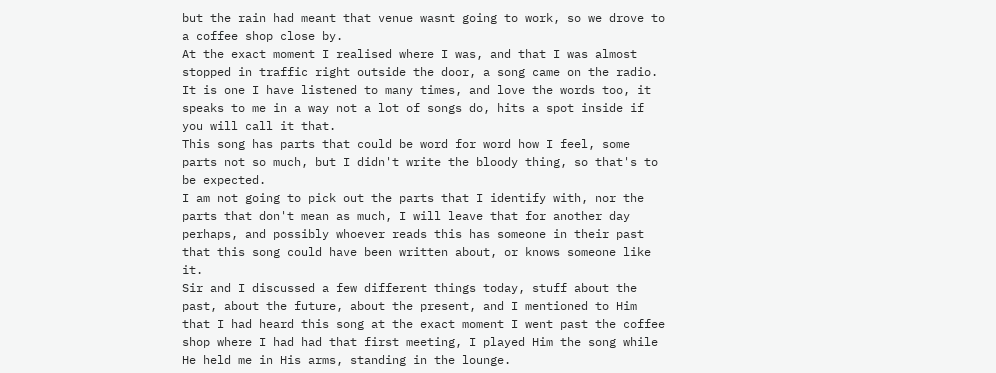but the rain had meant that venue wasnt going to work, so we drove to a coffee shop close by.
At the exact moment I realised where I was, and that I was almost stopped in traffic right outside the door, a song came on the radio.
It is one I have listened to many times, and love the words too, it speaks to me in a way not a lot of songs do, hits a spot inside if you will call it that.
This song has parts that could be word for word how I feel, some parts not so much, but I didn't write the bloody thing, so that's to be expected.
I am not going to pick out the parts that I identify with, nor the parts that don't mean as much, I will leave that for another day perhaps, and possibly whoever reads this has someone in their past that this song could have been written about, or knows someone like it.
Sir and I discussed a few different things today, stuff about the past, about the future, about the present, and I mentioned to Him that I had heard this song at the exact moment I went past the coffee shop where I had had that first meeting, I played Him the song while He held me in His arms, standing in the lounge.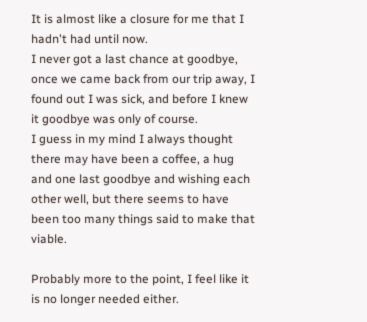It is almost like a closure for me that I hadn't had until now.
I never got a last chance at goodbye, once we came back from our trip away, I found out I was sick, and before I knew it goodbye was only of course.
I guess in my mind I always thought there may have been a coffee, a hug and one last goodbye and wishing each other well, but there seems to have been too many things said to make that viable.

Probably more to the point, I feel like it is no longer needed either.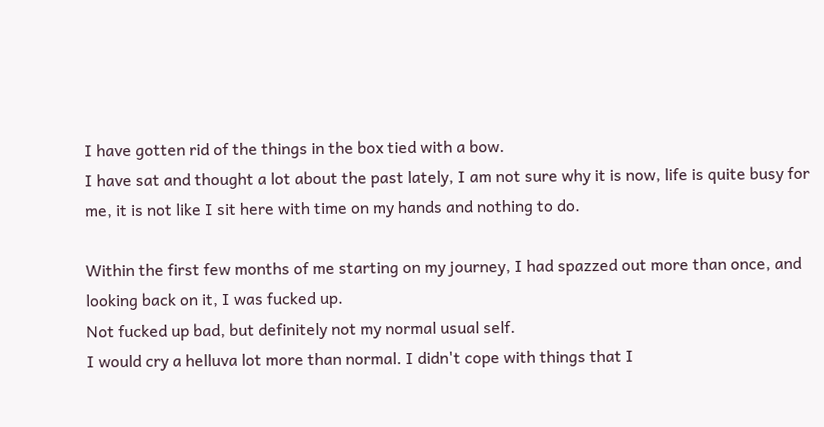I have gotten rid of the things in the box tied with a bow.
I have sat and thought a lot about the past lately, I am not sure why it is now, life is quite busy for me, it is not like I sit here with time on my hands and nothing to do.

Within the first few months of me starting on my journey, I had spazzed out more than once, and looking back on it, I was fucked up.
Not fucked up bad, but definitely not my normal usual self.
I would cry a helluva lot more than normal. I didn't cope with things that I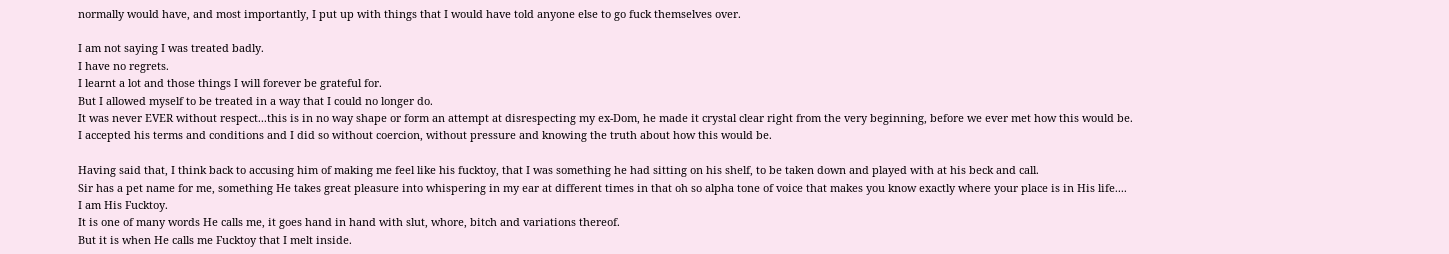normally would have, and most importantly, I put up with things that I would have told anyone else to go fuck themselves over.

I am not saying I was treated badly.
I have no regrets.
I learnt a lot and those things I will forever be grateful for.
But I allowed myself to be treated in a way that I could no longer do.
It was never EVER without respect...this is in no way shape or form an attempt at disrespecting my ex-Dom, he made it crystal clear right from the very beginning, before we ever met how this would be.
I accepted his terms and conditions and I did so without coercion, without pressure and knowing the truth about how this would be.

Having said that, I think back to accusing him of making me feel like his fucktoy, that I was something he had sitting on his shelf, to be taken down and played with at his beck and call.
Sir has a pet name for me, something He takes great pleasure into whispering in my ear at different times in that oh so alpha tone of voice that makes you know exactly where your place is in His life....
I am His Fucktoy.
It is one of many words He calls me, it goes hand in hand with slut, whore, bitch and variations thereof.
But it is when He calls me Fucktoy that I melt inside.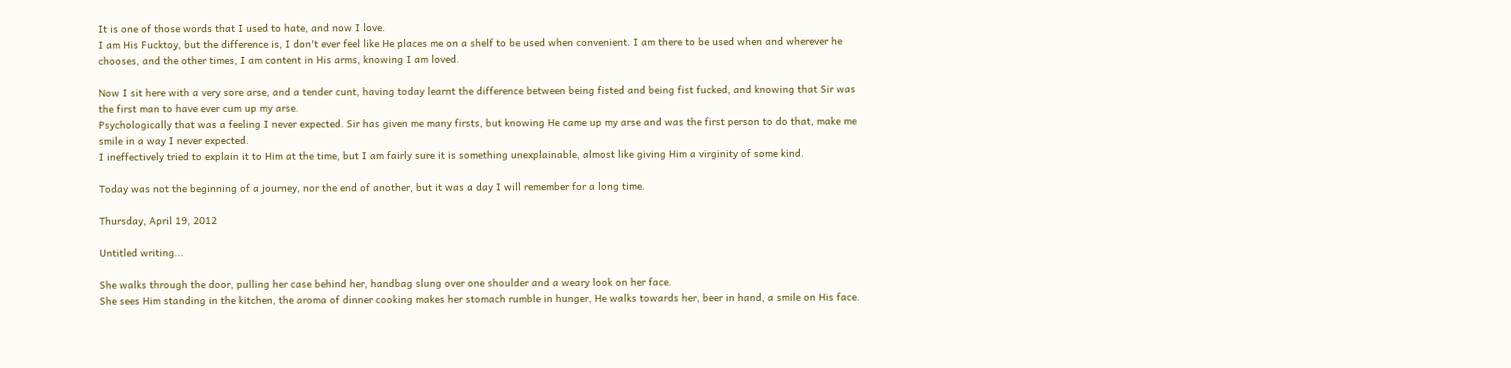It is one of those words that I used to hate, and now I love.
I am His Fucktoy, but the difference is, I don't ever feel like He places me on a shelf to be used when convenient. I am there to be used when and wherever he chooses, and the other times, I am content in His arms, knowing I am loved.

Now I sit here with a very sore arse, and a tender cunt, having today learnt the difference between being fisted and being fist fucked, and knowing that Sir was the first man to have ever cum up my arse.
Psychologically that was a feeling I never expected. Sir has given me many firsts, but knowing He came up my arse and was the first person to do that, make me smile in a way I never expected.
I ineffectively tried to explain it to Him at the time, but I am fairly sure it is something unexplainable, almost like giving Him a virginity of some kind.

Today was not the beginning of a journey, nor the end of another, but it was a day I will remember for a long time.

Thursday, April 19, 2012

Untitled writing...

She walks through the door, pulling her case behind her, handbag slung over one shoulder and a weary look on her face.
She sees Him standing in the kitchen, the aroma of dinner cooking makes her stomach rumble in hunger, He walks towards her, beer in hand, a smile on His face.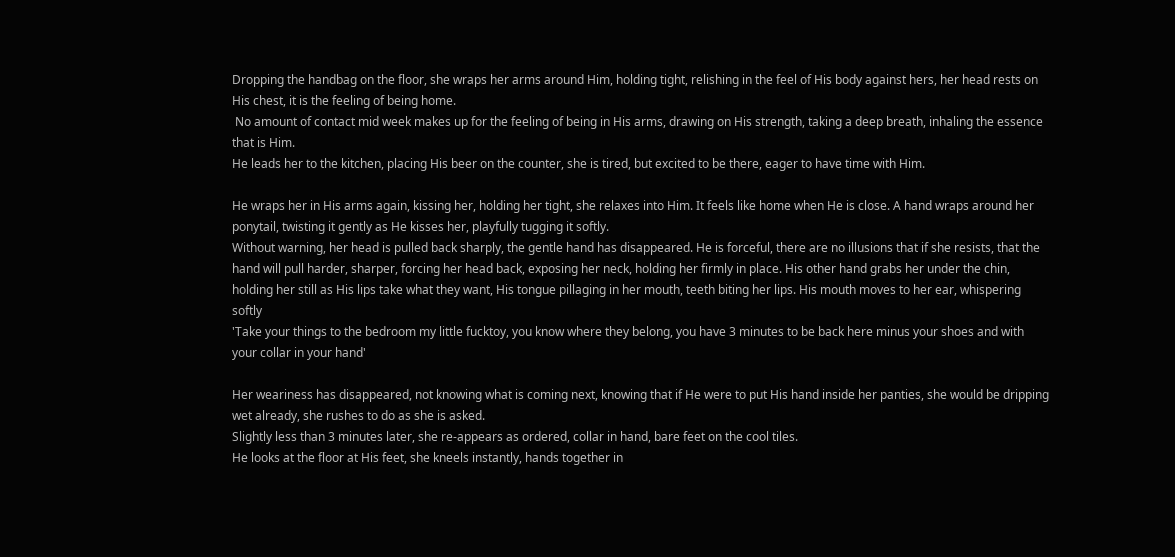Dropping the handbag on the floor, she wraps her arms around Him, holding tight, relishing in the feel of His body against hers, her head rests on His chest, it is the feeling of being home.
 No amount of contact mid week makes up for the feeling of being in His arms, drawing on His strength, taking a deep breath, inhaling the essence that is Him.
He leads her to the kitchen, placing His beer on the counter, she is tired, but excited to be there, eager to have time with Him.

He wraps her in His arms again, kissing her, holding her tight, she relaxes into Him. It feels like home when He is close. A hand wraps around her ponytail, twisting it gently as He kisses her, playfully tugging it softly.
Without warning, her head is pulled back sharply, the gentle hand has disappeared. He is forceful, there are no illusions that if she resists, that the hand will pull harder, sharper, forcing her head back, exposing her neck, holding her firmly in place. His other hand grabs her under the chin, holding her still as His lips take what they want, His tongue pillaging in her mouth, teeth biting her lips. His mouth moves to her ear, whispering softly
'Take your things to the bedroom my little fucktoy, you know where they belong, you have 3 minutes to be back here minus your shoes and with your collar in your hand'

Her weariness has disappeared, not knowing what is coming next, knowing that if He were to put His hand inside her panties, she would be dripping wet already, she rushes to do as she is asked.
Slightly less than 3 minutes later, she re-appears as ordered, collar in hand, bare feet on the cool tiles.
He looks at the floor at His feet, she kneels instantly, hands together in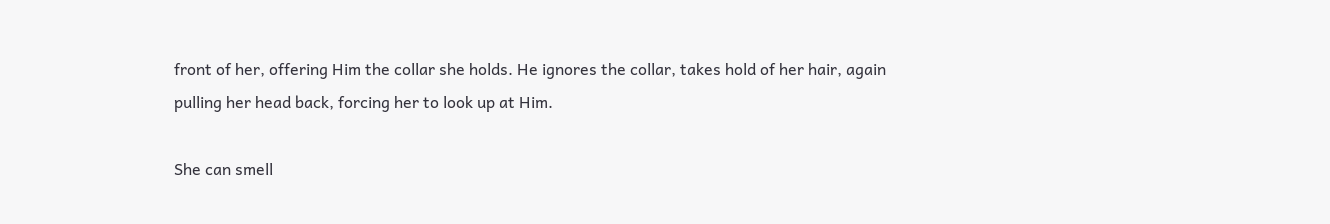front of her, offering Him the collar she holds. He ignores the collar, takes hold of her hair, again pulling her head back, forcing her to look up at Him.

She can smell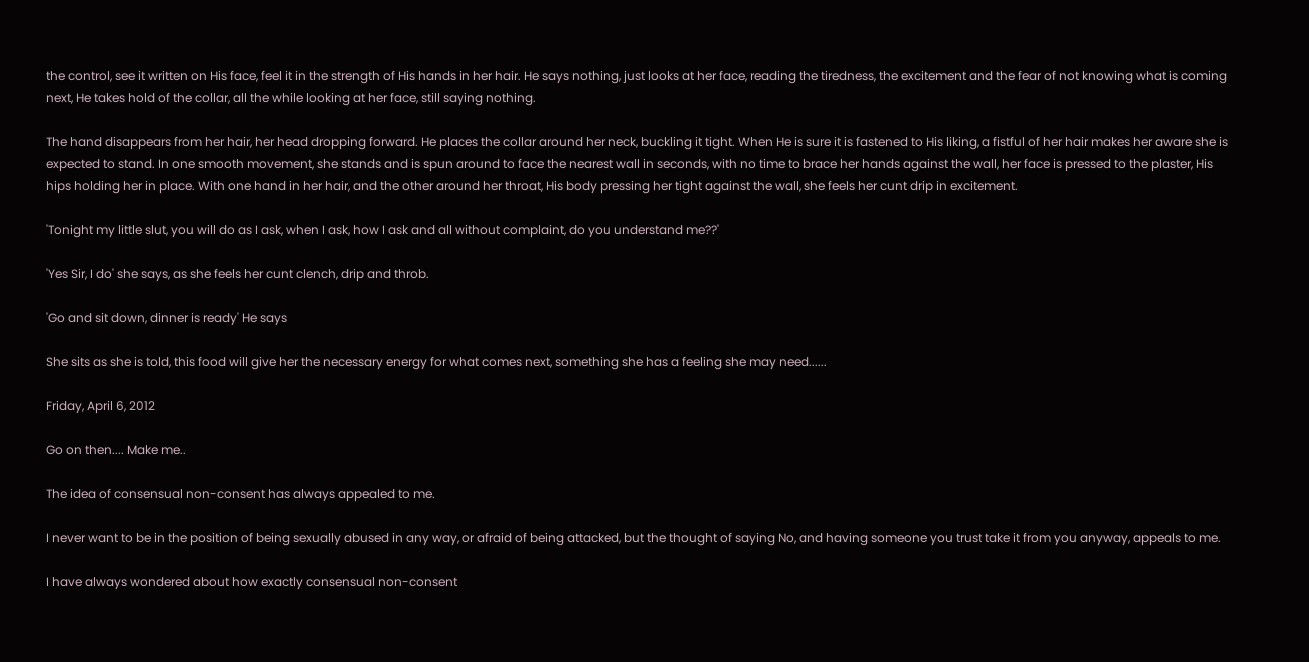the control, see it written on His face, feel it in the strength of His hands in her hair. He says nothing, just looks at her face, reading the tiredness, the excitement and the fear of not knowing what is coming next, He takes hold of the collar, all the while looking at her face, still saying nothing.

The hand disappears from her hair, her head dropping forward. He places the collar around her neck, buckling it tight. When He is sure it is fastened to His liking, a fistful of her hair makes her aware she is expected to stand. In one smooth movement, she stands and is spun around to face the nearest wall in seconds, with no time to brace her hands against the wall, her face is pressed to the plaster, His hips holding her in place. With one hand in her hair, and the other around her throat, His body pressing her tight against the wall, she feels her cunt drip in excitement.

'Tonight my little slut, you will do as I ask, when I ask, how I ask and all without complaint, do you understand me??'

'Yes Sir, I do' she says, as she feels her cunt clench, drip and throb.

'Go and sit down, dinner is ready' He says

She sits as she is told, this food will give her the necessary energy for what comes next, something she has a feeling she may need......

Friday, April 6, 2012

Go on then.... Make me..

The idea of consensual non-consent has always appealed to me.

I never want to be in the position of being sexually abused in any way, or afraid of being attacked, but the thought of saying No, and having someone you trust take it from you anyway, appeals to me.

I have always wondered about how exactly consensual non-consent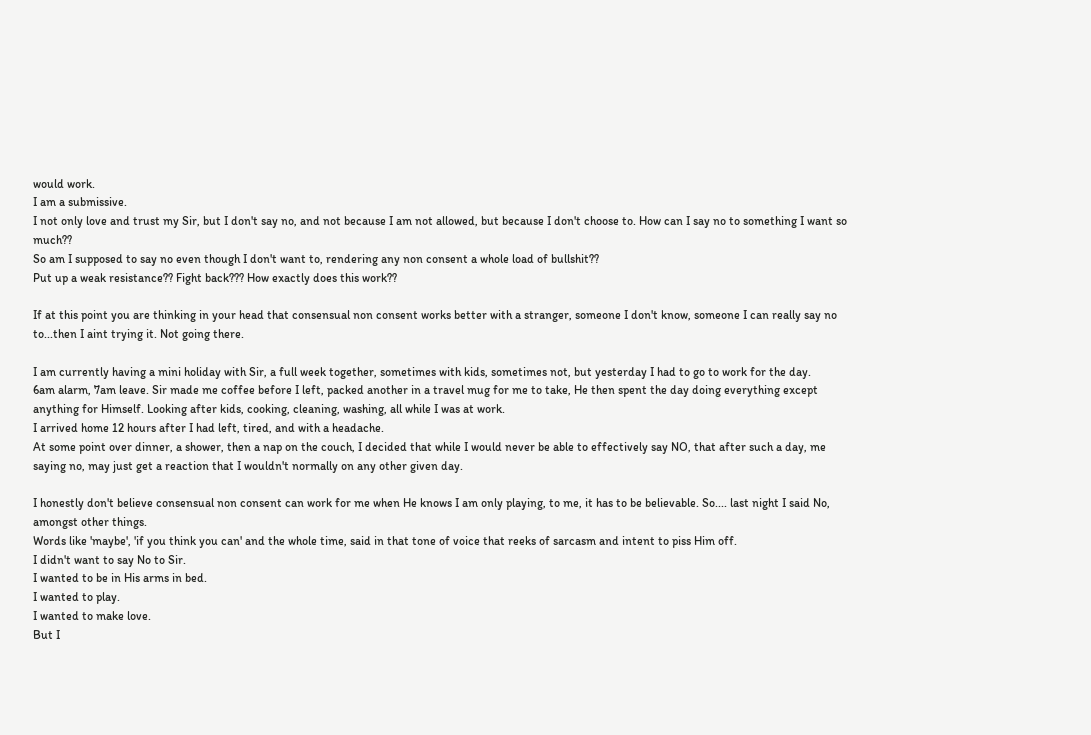would work.
I am a submissive.
I not only love and trust my Sir, but I don't say no, and not because I am not allowed, but because I don't choose to. How can I say no to something I want so much??
So am I supposed to say no even though I don't want to, rendering any non consent a whole load of bullshit??
Put up a weak resistance?? Fight back??? How exactly does this work??

If at this point you are thinking in your head that consensual non consent works better with a stranger, someone I don't know, someone I can really say no to...then I aint trying it. Not going there.

I am currently having a mini holiday with Sir, a full week together, sometimes with kids, sometimes not, but yesterday I had to go to work for the day.
6am alarm, 7am leave. Sir made me coffee before I left, packed another in a travel mug for me to take, He then spent the day doing everything except anything for Himself. Looking after kids, cooking, cleaning, washing, all while I was at work.
I arrived home 12 hours after I had left, tired, and with a headache.
At some point over dinner, a shower, then a nap on the couch, I decided that while I would never be able to effectively say NO, that after such a day, me saying no, may just get a reaction that I wouldn't normally on any other given day.

I honestly don't believe consensual non consent can work for me when He knows I am only playing, to me, it has to be believable. So.... last night I said No, amongst other things.
Words like 'maybe', 'if you think you can' and the whole time, said in that tone of voice that reeks of sarcasm and intent to piss Him off.
I didn't want to say No to Sir.
I wanted to be in His arms in bed.
I wanted to play.
I wanted to make love.
But I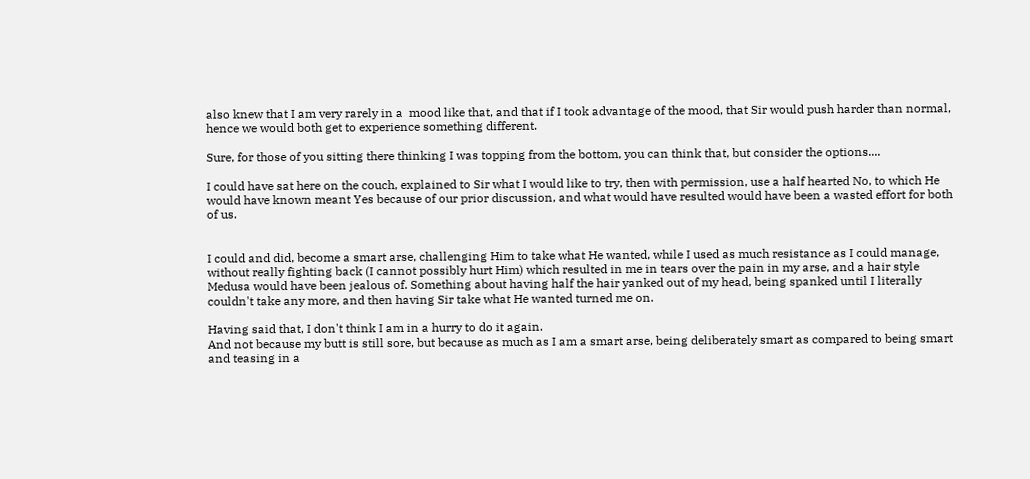also knew that I am very rarely in a  mood like that, and that if I took advantage of the mood, that Sir would push harder than normal, hence we would both get to experience something different.

Sure, for those of you sitting there thinking I was topping from the bottom, you can think that, but consider the options....

I could have sat here on the couch, explained to Sir what I would like to try, then with permission, use a half hearted No, to which He would have known meant Yes because of our prior discussion, and what would have resulted would have been a wasted effort for both of us.


I could and did, become a smart arse, challenging Him to take what He wanted, while I used as much resistance as I could manage, without really fighting back (I cannot possibly hurt Him) which resulted in me in tears over the pain in my arse, and a hair style Medusa would have been jealous of. Something about having half the hair yanked out of my head, being spanked until I literally couldn't take any more, and then having Sir take what He wanted turned me on.

Having said that, I don't think I am in a hurry to do it again.
And not because my butt is still sore, but because as much as I am a smart arse, being deliberately smart as compared to being smart and teasing in a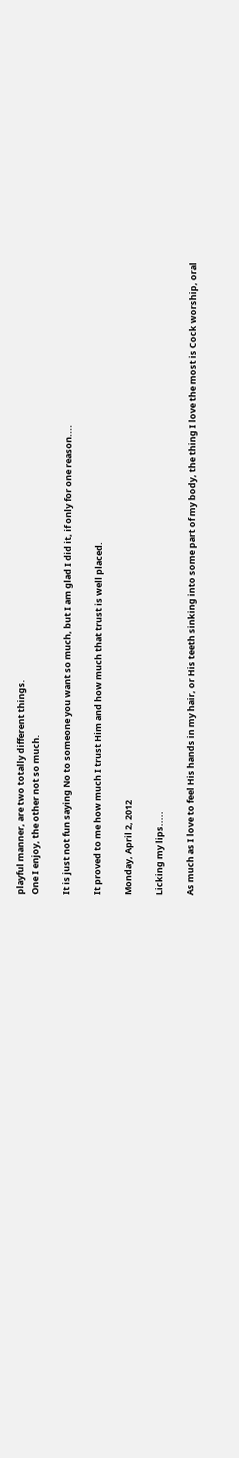playful manner, are two totally different things.
One I enjoy, the other not so much.

It is just not fun saying No to someone you want so much, but I am glad I did it, if only for one reason....

It proved to me how much I trust Him and how much that trust is well placed.

Monday, April 2, 2012

Licking my lips.....

As much as I love to feel His hands in my hair, or His teeth sinking into some part of my body, the thing I love the most is Cock worship, oral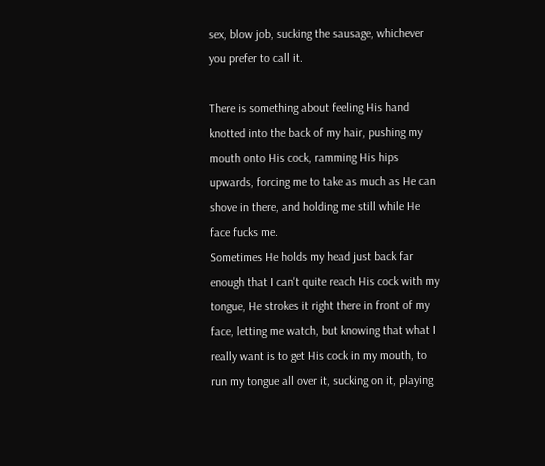sex, blow job, sucking the sausage, whichever you prefer to call it.

There is something about feeling His hand knotted into the back of my hair, pushing my mouth onto His cock, ramming His hips upwards, forcing me to take as much as He can shove in there, and holding me still while He face fucks me.
Sometimes He holds my head just back far enough that I can't quite reach His cock with my tongue, He strokes it right there in front of my face, letting me watch, but knowing that what I really want is to get His cock in my mouth, to run my tongue all over it, sucking on it, playing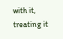with it, treating it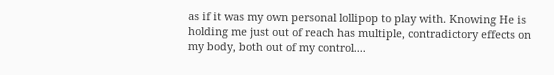as if it was my own personal lollipop to play with. Knowing He is holding me just out of reach has multiple, contradictory effects on my body, both out of my control....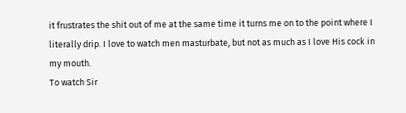it frustrates the shit out of me at the same time it turns me on to the point where I literally drip. I love to watch men masturbate, but not as much as I love His cock in my mouth.
To watch Sir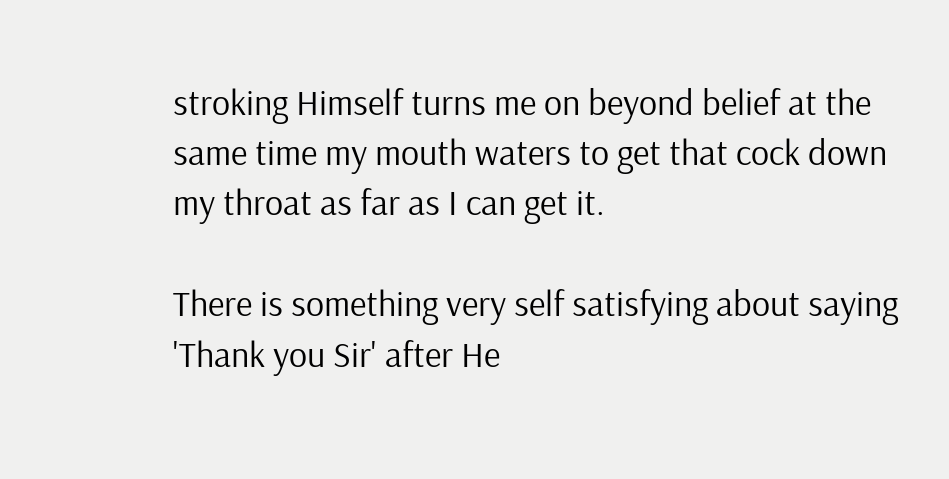stroking Himself turns me on beyond belief at the same time my mouth waters to get that cock down my throat as far as I can get it.

There is something very self satisfying about saying 'Thank you Sir' after He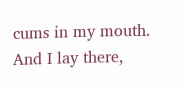cums in my mouth.
And I lay there,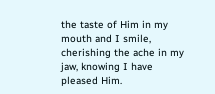the taste of Him in my mouth and I smile, cherishing the ache in my jaw, knowing I have pleased Him.